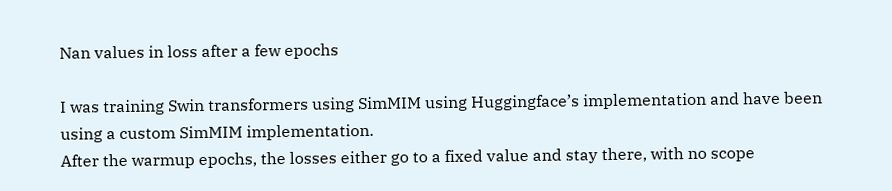Nan values in loss after a few epochs

I was training Swin transformers using SimMIM using Huggingface’s implementation and have been using a custom SimMIM implementation.
After the warmup epochs, the losses either go to a fixed value and stay there, with no scope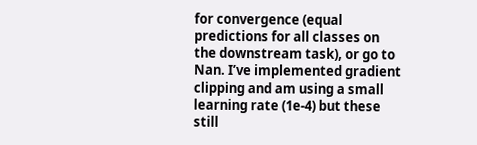for convergence (equal predictions for all classes on the downstream task), or go to Nan. I’ve implemented gradient clipping and am using a small learning rate (1e-4) but these still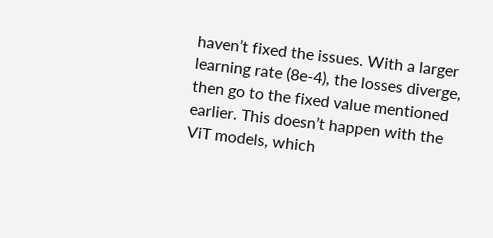haven’t fixed the issues. With a larger learning rate (8e-4), the losses diverge, then go to the fixed value mentioned earlier. This doesn’t happen with the ViT models, which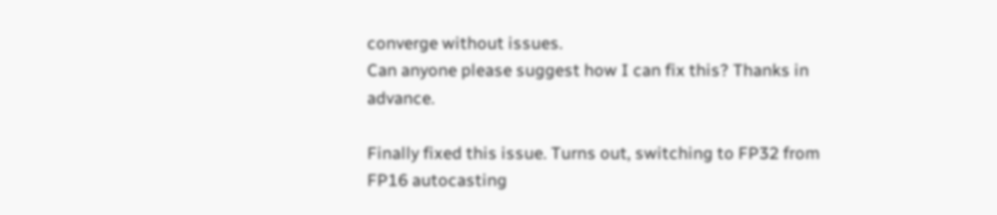converge without issues.
Can anyone please suggest how I can fix this? Thanks in advance.

Finally fixed this issue. Turns out, switching to FP32 from FP16 autocasting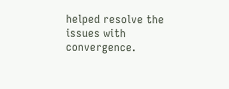helped resolve the issues with convergence.